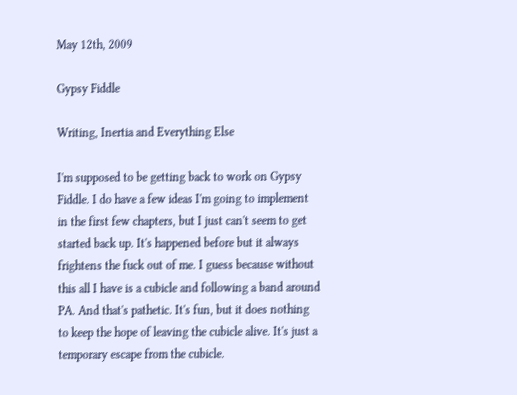May 12th, 2009

Gypsy Fiddle

Writing, Inertia and Everything Else

I'm supposed to be getting back to work on Gypsy Fiddle. I do have a few ideas I'm going to implement in the first few chapters, but I just can't seem to get started back up. It's happened before but it always frightens the fuck out of me. I guess because without this all I have is a cubicle and following a band around PA. And that's pathetic. It's fun, but it does nothing to keep the hope of leaving the cubicle alive. It's just a temporary escape from the cubicle.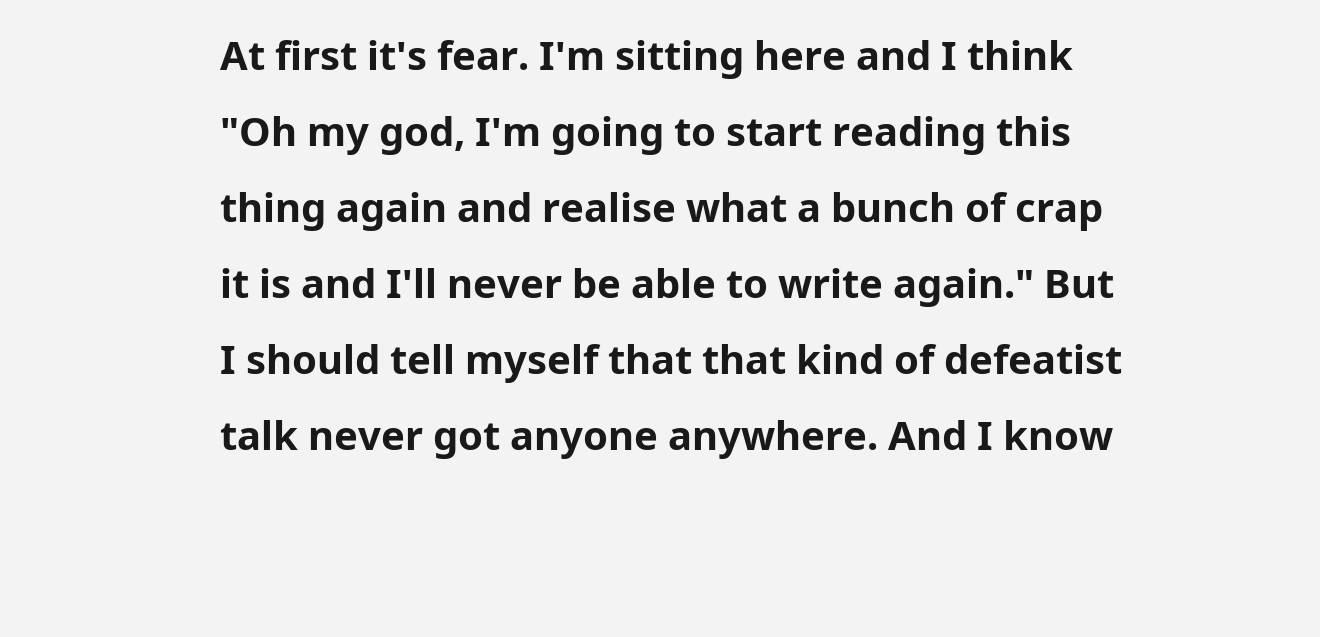At first it's fear. I'm sitting here and I think "Oh my god, I'm going to start reading this thing again and realise what a bunch of crap it is and I'll never be able to write again." But I should tell myself that that kind of defeatist talk never got anyone anywhere. And I know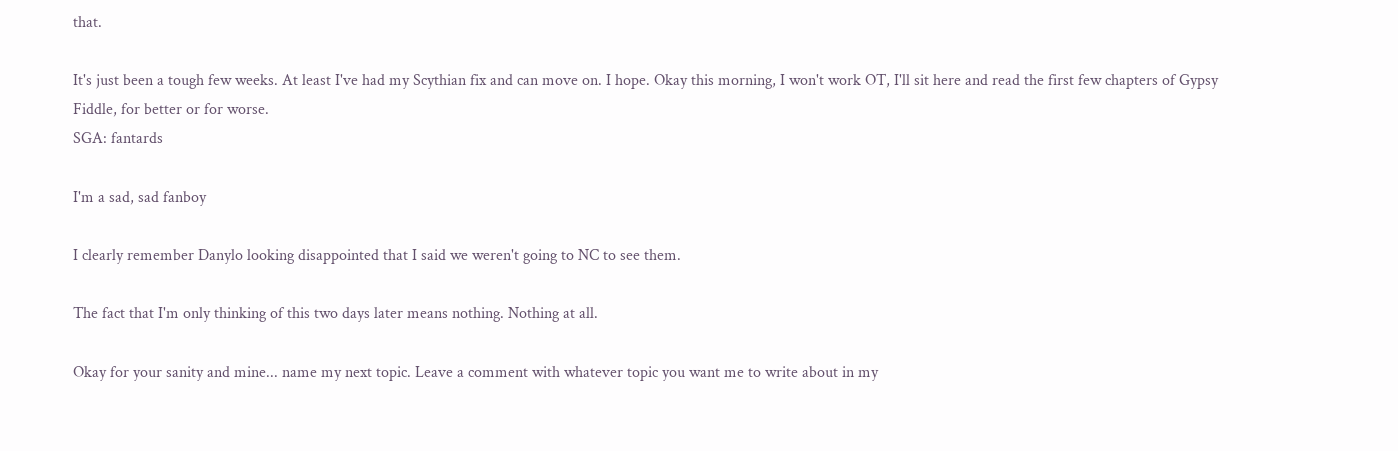that.

It's just been a tough few weeks. At least I've had my Scythian fix and can move on. I hope. Okay this morning, I won't work OT, I'll sit here and read the first few chapters of Gypsy Fiddle, for better or for worse.
SGA: fantards

I'm a sad, sad fanboy

I clearly remember Danylo looking disappointed that I said we weren't going to NC to see them.

The fact that I'm only thinking of this two days later means nothing. Nothing at all.

Okay for your sanity and mine... name my next topic. Leave a comment with whatever topic you want me to write about in my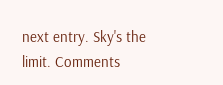next entry. Sky's the limit. Comments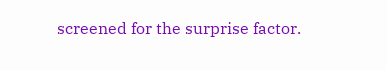screened for the surprise factor.